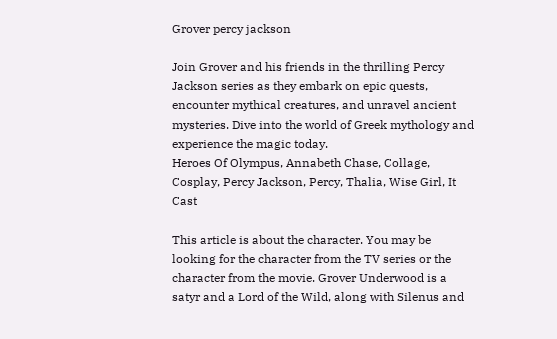Grover percy jackson

Join Grover and his friends in the thrilling Percy Jackson series as they embark on epic quests, encounter mythical creatures, and unravel ancient mysteries. Dive into the world of Greek mythology and experience the magic today.
Heroes Of Olympus, Annabeth Chase, Collage, Cosplay, Percy Jackson, Percy, Thalia, Wise Girl, It Cast

This article is about the character. You may be looking for the character from the TV series or the character from the movie. Grover Underwood is a satyr and a Lord of the Wild, along with Silenus and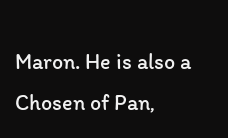Maron. He is also a Chosen of Pan,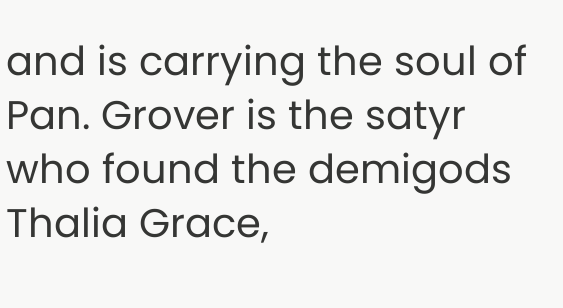and is carrying the soul of Pan. Grover is the satyr who found the demigods Thalia Grace,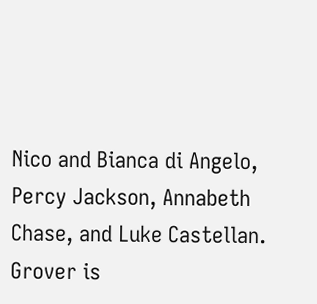Nico and Bianca di Angelo, Percy Jackson, Annabeth Chase, and Luke Castellan. Grover is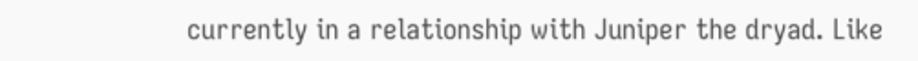currently in a relationship with Juniper the dryad. Like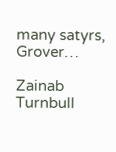many satyrs, Grover…

Zainab Turnbull